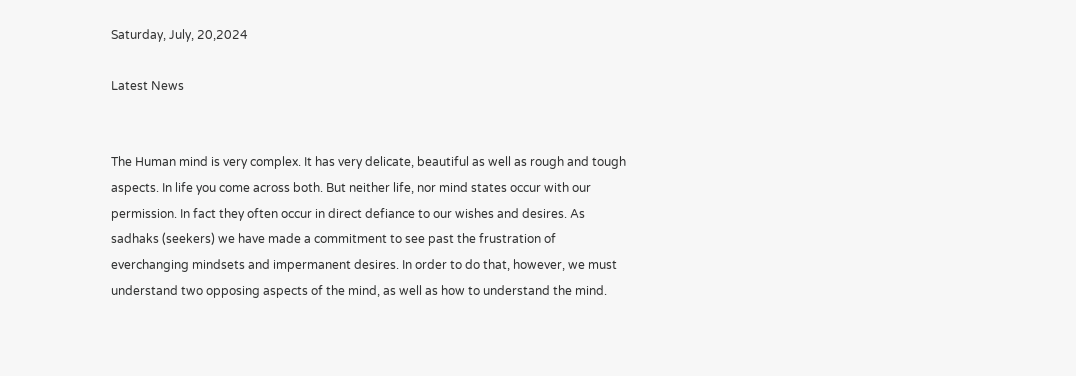Saturday, July, 20,2024

Latest News


The Human mind is very complex. It has very delicate, beautiful as well as rough and tough aspects. In life you come across both. But neither life, nor mind states occur with our permission. In fact they often occur in direct defiance to our wishes and desires. As sadhaks (seekers) we have made a commitment to see past the frustration of everchanging mindsets and impermanent desires. In order to do that, however, we must understand two opposing aspects of the mind, as well as how to understand the mind.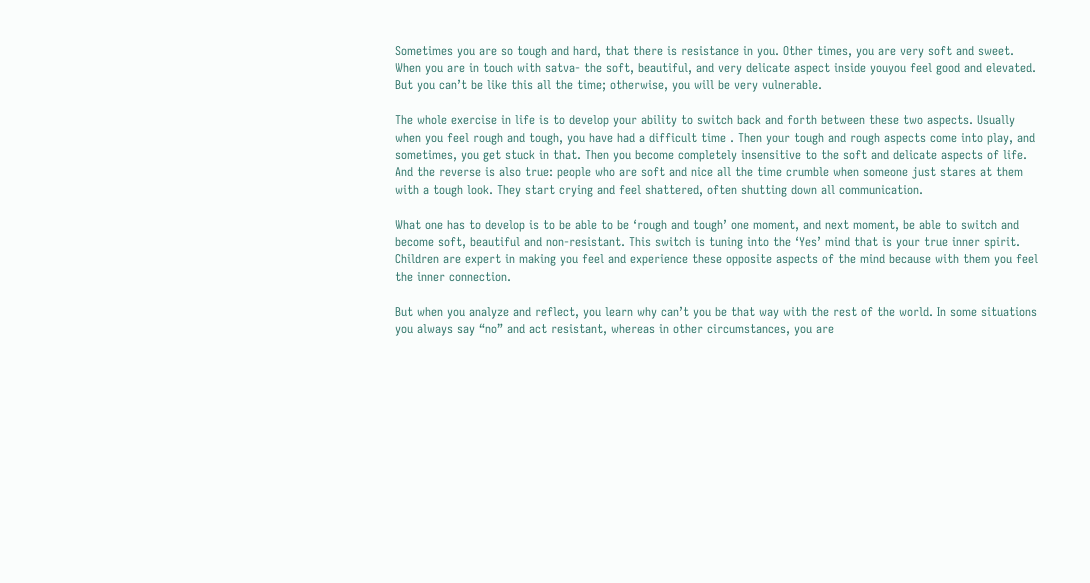Sometimes you are so tough and hard, that there is resistance in you. Other times, you are very soft and sweet. When you are in touch with satva- the soft, beautiful, and very delicate aspect inside youyou feel good and elevated. But you can’t be like this all the time; otherwise, you will be very vulnerable.

The whole exercise in life is to develop your ability to switch back and forth between these two aspects. Usually when you feel rough and tough, you have had a difficult time . Then your tough and rough aspects come into play, and sometimes, you get stuck in that. Then you become completely insensitive to the soft and delicate aspects of life. And the reverse is also true: people who are soft and nice all the time crumble when someone just stares at them with a tough look. They start crying and feel shattered, often shutting down all communication.

What one has to develop is to be able to be ‘rough and tough’ one moment, and next moment, be able to switch and become soft, beautiful and non-resistant. This switch is tuning into the ‘Yes’ mind that is your true inner spirit. Children are expert in making you feel and experience these opposite aspects of the mind because with them you feel the inner connection.

But when you analyze and reflect, you learn why can’t you be that way with the rest of the world. In some situations you always say “no” and act resistant, whereas in other circumstances, you are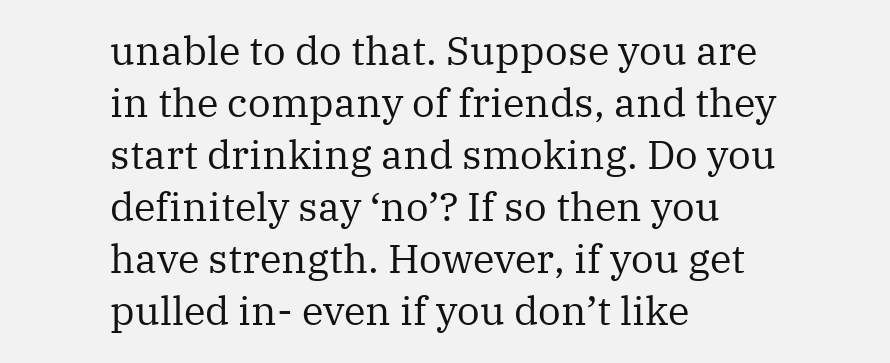unable to do that. Suppose you are in the company of friends, and they start drinking and smoking. Do you definitely say ‘no’? If so then you have strength. However, if you get pulled in- even if you don’t like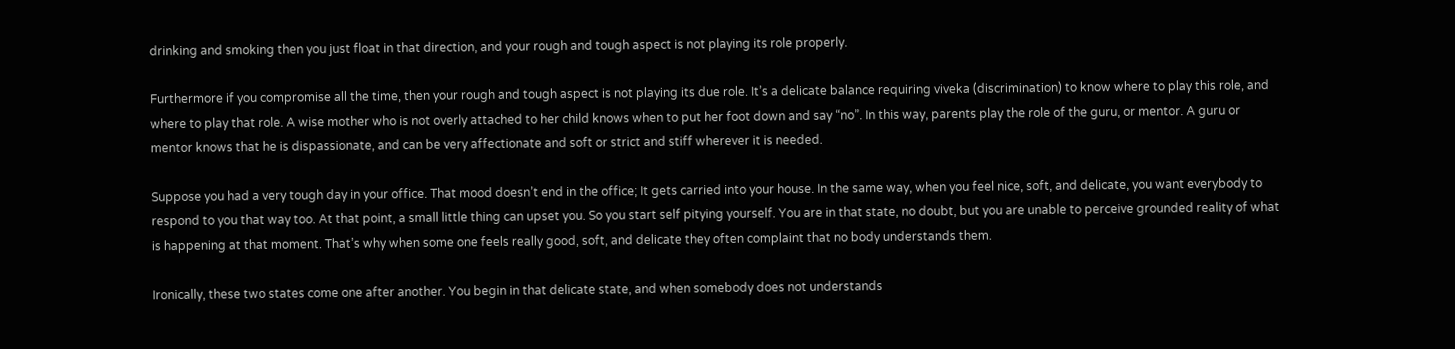drinking and smoking then you just float in that direction, and your rough and tough aspect is not playing its role properly.

Furthermore if you compromise all the time, then your rough and tough aspect is not playing its due role. It’s a delicate balance requiring viveka (discrimination) to know where to play this role, and where to play that role. A wise mother who is not overly attached to her child knows when to put her foot down and say “no”. In this way, parents play the role of the guru, or mentor. A guru or mentor knows that he is dispassionate, and can be very affectionate and soft or strict and stiff wherever it is needed.

Suppose you had a very tough day in your office. That mood doesn’t end in the office; It gets carried into your house. In the same way, when you feel nice, soft, and delicate, you want everybody to respond to you that way too. At that point, a small little thing can upset you. So you start self pitying yourself. You are in that state, no doubt, but you are unable to perceive grounded reality of what is happening at that moment. That’s why when some one feels really good, soft, and delicate they often complaint that no body understands them.

Ironically, these two states come one after another. You begin in that delicate state, and when somebody does not understands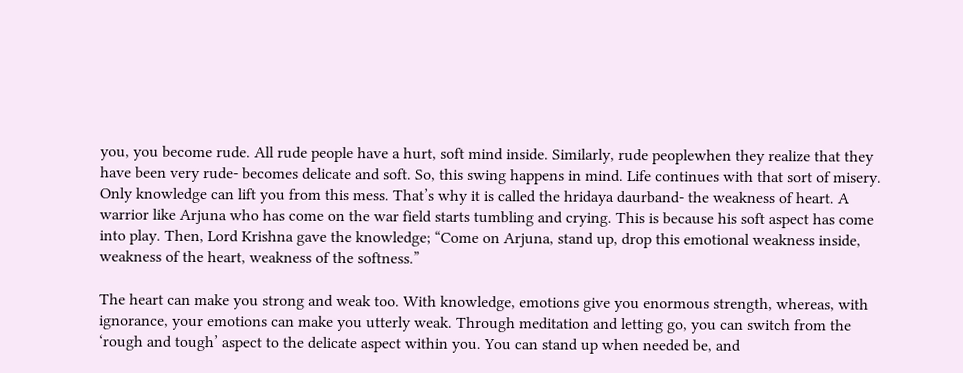you, you become rude. All rude people have a hurt, soft mind inside. Similarly, rude peoplewhen they realize that they have been very rude- becomes delicate and soft. So, this swing happens in mind. Life continues with that sort of misery. Only knowledge can lift you from this mess. That’s why it is called the hridaya daurband- the weakness of heart. A warrior like Arjuna who has come on the war field starts tumbling and crying. This is because his soft aspect has come into play. Then, Lord Krishna gave the knowledge; “Come on Arjuna, stand up, drop this emotional weakness inside, weakness of the heart, weakness of the softness.”

The heart can make you strong and weak too. With knowledge, emotions give you enormous strength, whereas, with ignorance, your emotions can make you utterly weak. Through meditation and letting go, you can switch from the ‘rough and tough’ aspect to the delicate aspect within you. You can stand up when needed be, and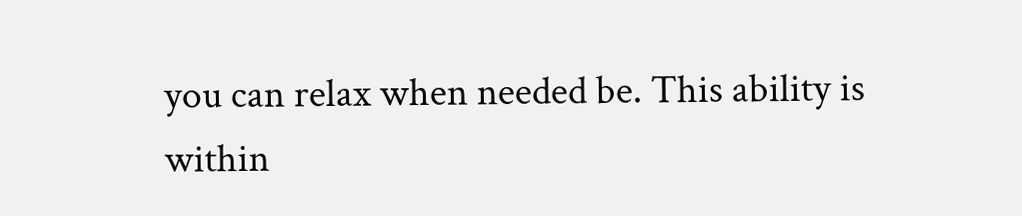you can relax when needed be. This ability is within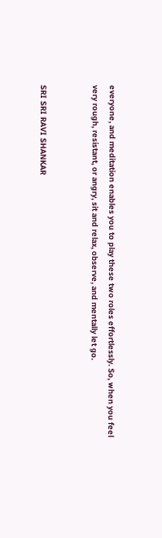everyone, and meditation enables you to play these two roles effortlessly. So, when you feel very rough, resistant, or angry, sit and relax, observe, and mentally let go.


SRI SRI RAVI SHANKAR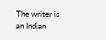The writer is an Indian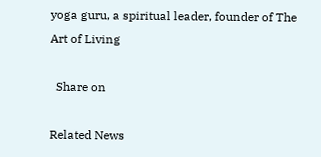yoga guru, a spiritual leader, founder of The Art of Living

  Share on

Related News